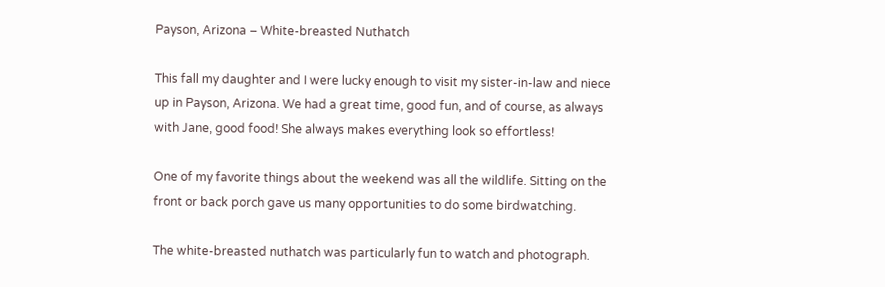Payson, Arizona – White-breasted Nuthatch

This fall my daughter and I were lucky enough to visit my sister-in-law and niece up in Payson, Arizona. We had a great time, good fun, and of course, as always with Jane, good food! She always makes everything look so effortless!

One of my favorite things about the weekend was all the wildlife. Sitting on the front or back porch gave us many opportunities to do some birdwatching.

The white-breasted nuthatch was particularly fun to watch and photograph.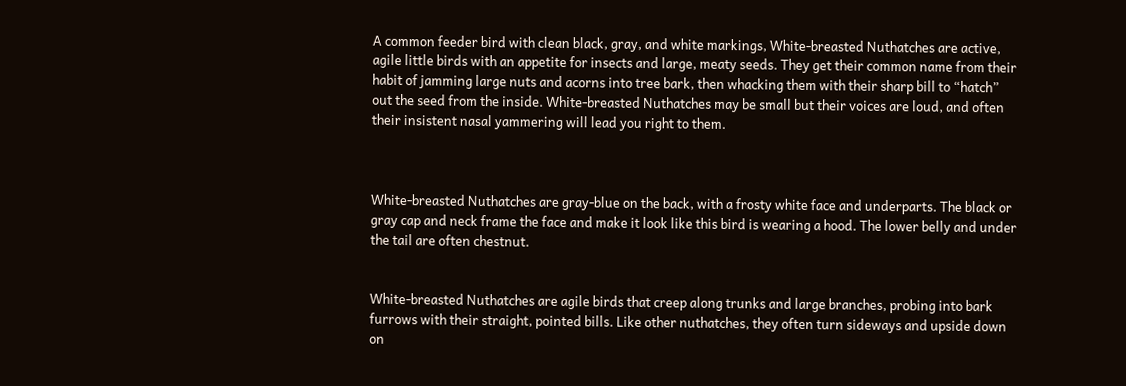A common feeder bird with clean black, gray, and white markings, White-breasted Nuthatches are active, agile little birds with an appetite for insects and large, meaty seeds. They get their common name from their habit of jamming large nuts and acorns into tree bark, then whacking them with their sharp bill to “hatch” out the seed from the inside. White-breasted Nuthatches may be small but their voices are loud, and often their insistent nasal yammering will lead you right to them.



White-breasted Nuthatches are gray-blue on the back, with a frosty white face and underparts. The black or gray cap and neck frame the face and make it look like this bird is wearing a hood. The lower belly and under the tail are often chestnut.


White-breasted Nuthatches are agile birds that creep along trunks and large branches, probing into bark furrows with their straight, pointed bills. Like other nuthatches, they often turn sideways and upside down on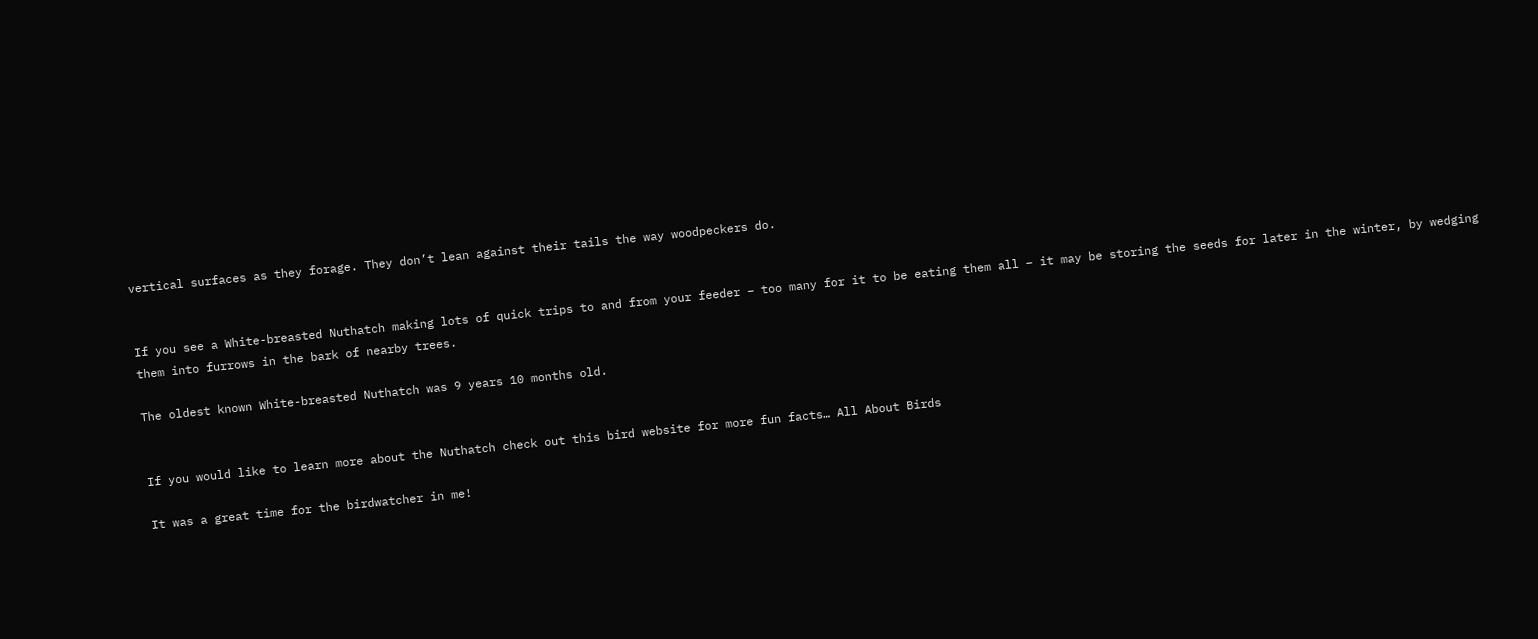vertical surfaces as they forage. They don’t lean against their tails the way woodpeckers do.


If you see a White-breasted Nuthatch making lots of quick trips to and from your feeder – too many for it to be eating them all – it may be storing the seeds for later in the winter, by wedging them into furrows in the bark of nearby trees.

The oldest known White-breasted Nuthatch was 9 years 10 months old.


If you would like to learn more about the Nuthatch check out this bird website for more fun facts… All About Birds

It was a great time for the birdwatcher in me!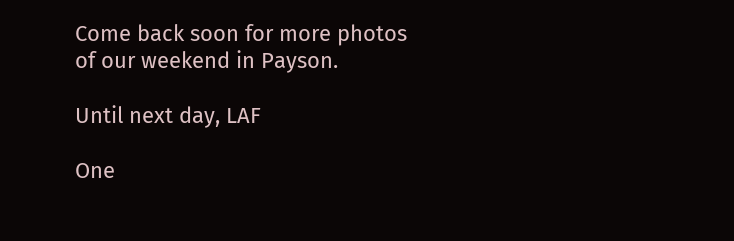Come back soon for more photos of our weekend in Payson.

Until next day, LAF

One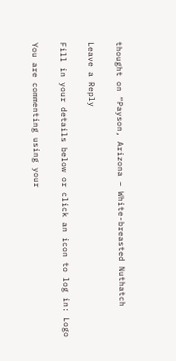thought on “Payson, Arizona – White-breasted Nuthatch

Leave a Reply

Fill in your details below or click an icon to log in: Logo

You are commenting using your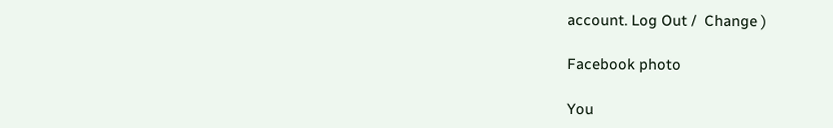account. Log Out /  Change )

Facebook photo

You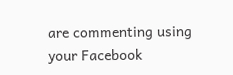are commenting using your Facebook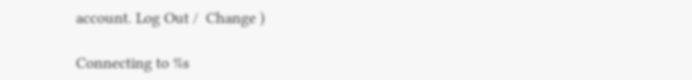account. Log Out /  Change )

Connecting to %s